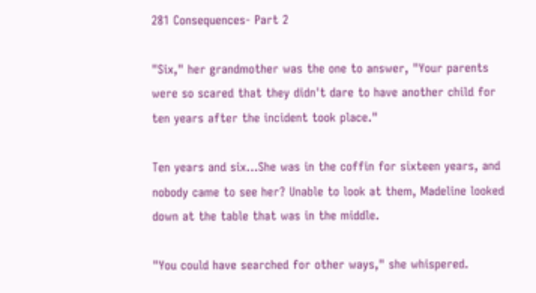281 Consequences- Part 2

"Six," her grandmother was the one to answer, "Your parents were so scared that they didn't dare to have another child for ten years after the incident took place."

Ten years and six...She was in the coffin for sixteen years, and nobody came to see her? Unable to look at them, Madeline looked down at the table that was in the middle.

"You could have searched for other ways," she whispered.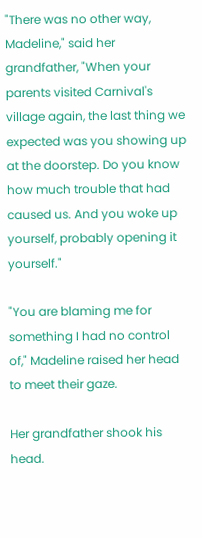"There was no other way, Madeline," said her grandfather, "When your parents visited Carnival's village again, the last thing we expected was you showing up at the doorstep. Do you know how much trouble that had caused us. And you woke up yourself, probably opening it yourself."

"You are blaming me for something I had no control of," Madeline raised her head to meet their gaze.

Her grandfather shook his head.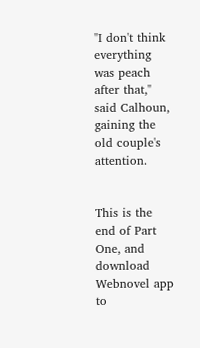"I don't think everything was peach after that," said Calhoun, gaining the old couple's attention.


This is the end of Part One, and download Webnovel app to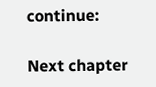continue:

Next chapter